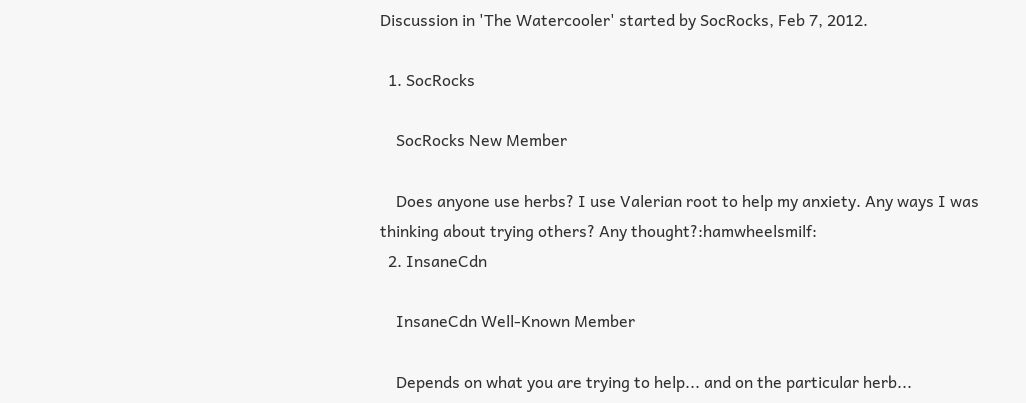Discussion in 'The Watercooler' started by SocRocks, Feb 7, 2012.

  1. SocRocks

    SocRocks New Member

    Does anyone use herbs? I use Valerian root to help my anxiety. Any ways I was thinking about trying others? Any thought?:hamwheelsmilf:
  2. InsaneCdn

    InsaneCdn Well-Known Member

    Depends on what you are trying to help... and on the particular herb...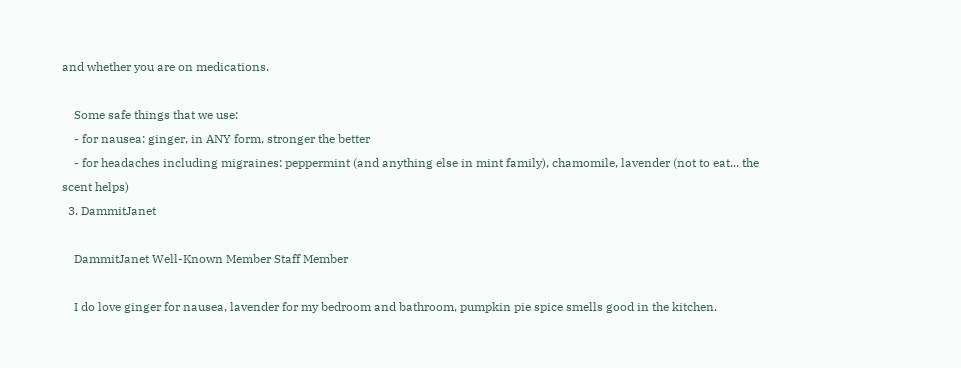and whether you are on medications.

    Some safe things that we use:
    - for nausea: ginger, in ANY form, stronger the better
    - for headaches including migraines: peppermint (and anything else in mint family), chamomile, lavender (not to eat... the scent helps)
  3. DammitJanet

    DammitJanet Well-Known Member Staff Member

    I do love ginger for nausea, lavender for my bedroom and bathroom, pumpkin pie spice smells good in the kitchen.